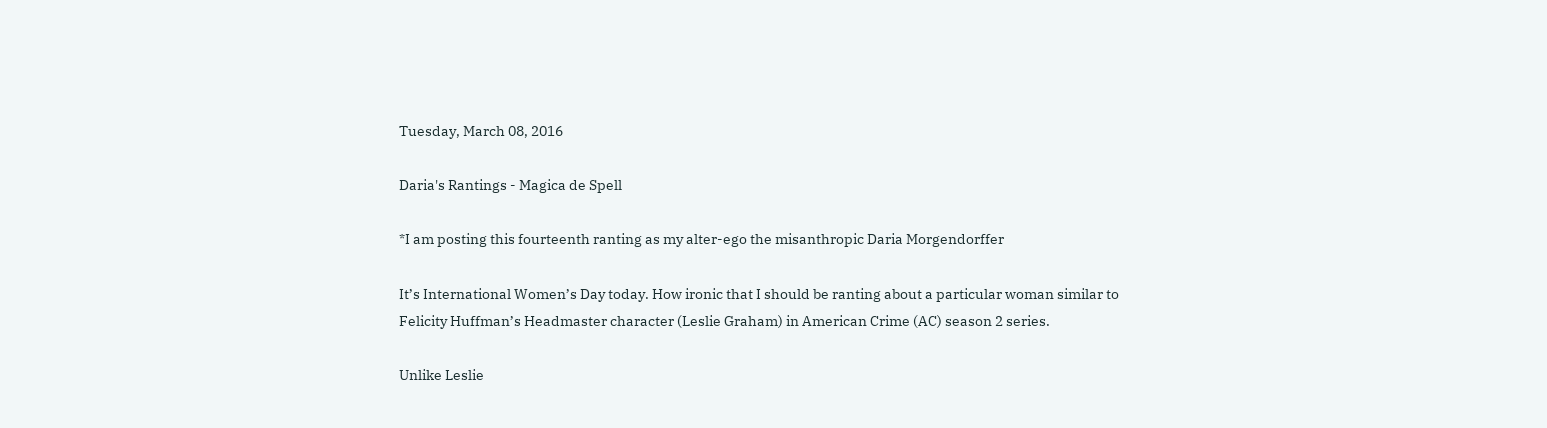Tuesday, March 08, 2016

Daria's Rantings - Magica de Spell

*I am posting this fourteenth ranting as my alter-ego the misanthropic Daria Morgendorffer

It’s International Women’s Day today. How ironic that I should be ranting about a particular woman similar to Felicity Huffman’s Headmaster character (Leslie Graham) in American Crime (AC) season 2 series.

Unlike Leslie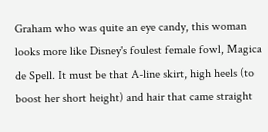Graham who was quite an eye candy, this woman looks more like Disney's foulest female fowl, Magica de Spell. It must be that A-line skirt, high heels (to boost her short height) and hair that came straight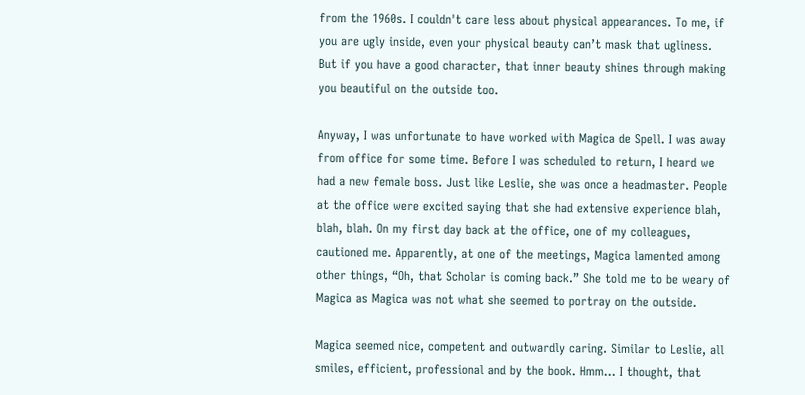from the 1960s. I couldn't care less about physical appearances. To me, if you are ugly inside, even your physical beauty can’t mask that ugliness. But if you have a good character, that inner beauty shines through making you beautiful on the outside too.

Anyway, I was unfortunate to have worked with Magica de Spell. I was away from office for some time. Before I was scheduled to return, I heard we had a new female boss. Just like Leslie, she was once a headmaster. People at the office were excited saying that she had extensive experience blah, blah, blah. On my first day back at the office, one of my colleagues, cautioned me. Apparently, at one of the meetings, Magica lamented among other things, “Oh, that Scholar is coming back.” She told me to be weary of Magica as Magica was not what she seemed to portray on the outside.

Magica seemed nice, competent and outwardly caring. Similar to Leslie, all smiles, efficient, professional and by the book. Hmm… I thought, that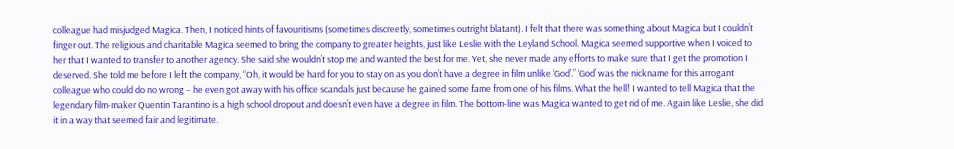colleague had misjudged Magica. Then, I noticed hints of favouritisms (sometimes discreetly, sometimes outright blatant). I felt that there was something about Magica but I couldn’t finger out. The religious and charitable Magica seemed to bring the company to greater heights, just like Leslie with the Leyland School. Magica seemed supportive when I voiced to her that I wanted to transfer to another agency. She said she wouldn’t stop me and wanted the best for me. Yet, she never made any efforts to make sure that I get the promotion I deserved. She told me before I left the company, “Oh, it would be hard for you to stay on as you don’t have a degree in film unlike ‘God’.” ‘God’ was the nickname for this arrogant colleague who could do no wrong – he even got away with his office scandals just because he gained some fame from one of his films. What the hell! I wanted to tell Magica that the legendary film-maker Quentin Tarantino is a high school dropout and doesn’t even have a degree in film. The bottom-line was Magica wanted to get rid of me. Again like Leslie, she did it in a way that seemed fair and legitimate.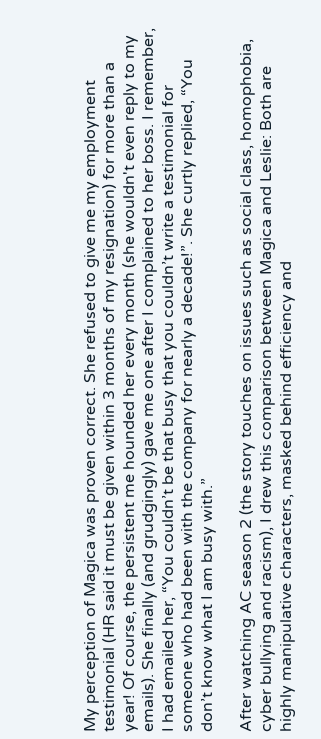My perception of Magica was proven correct. She refused to give me my employment testimonial (HR said it must be given within 3 months of my resignation) for more than a year! Of course, the persistent me hounded her every month (she wouldn't even reply to my emails). She finally (and grudgingly) gave me one after I complained to her boss. I remember, I had emailed her, “You couldn’t be that busy that you couldn’t write a testimonial for someone who had been with the company for nearly a decade!”. She curtly replied, “You don’t know what I am busy with.”

After watching AC season 2 (the story touches on issues such as social class, homophobia, cyber bullying and racism), I drew this comparison between Magica and Leslie: Both are highly manipulative characters, masked behind efficiency and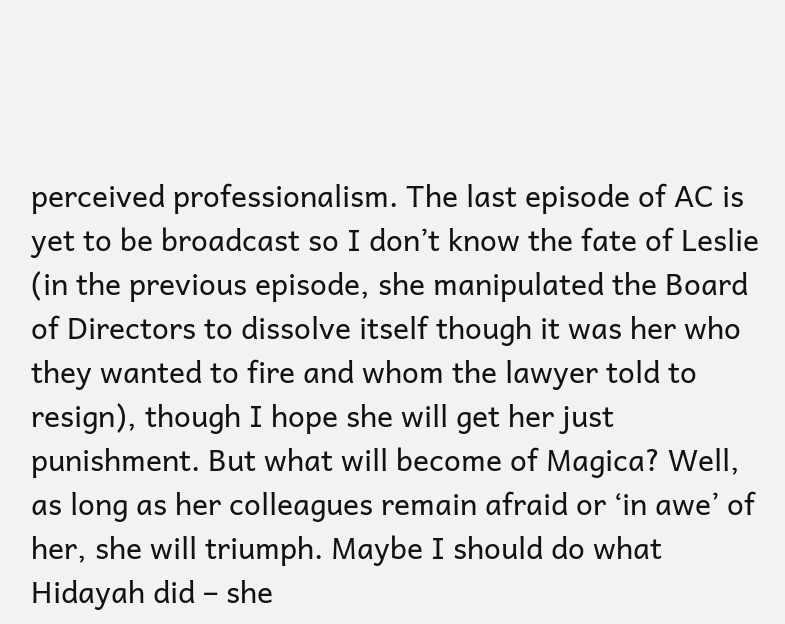perceived professionalism. The last episode of AC is yet to be broadcast so I don’t know the fate of Leslie (in the previous episode, she manipulated the Board of Directors to dissolve itself though it was her who they wanted to fire and whom the lawyer told to resign), though I hope she will get her just punishment. But what will become of Magica? Well, as long as her colleagues remain afraid or ‘in awe’ of her, she will triumph. Maybe I should do what Hidayah did – she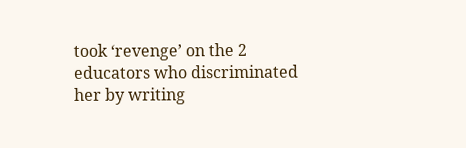took ‘revenge’ on the 2 educators who discriminated her by writing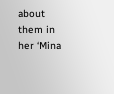about them in her ‘Mina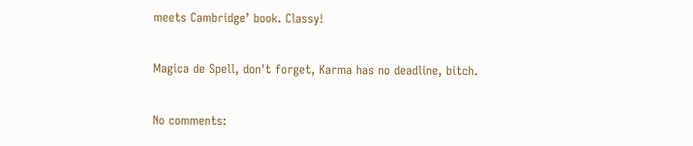meets Cambridge’ book. Classy!

Magica de Spell, don't forget, Karma has no deadline, bitch.

No comments: